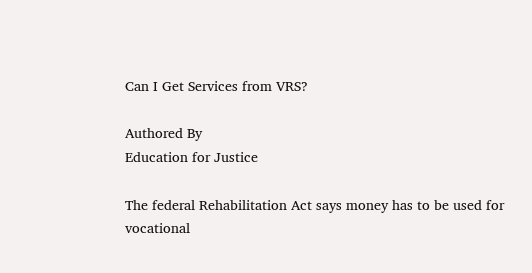Can I Get Services from VRS?

Authored By
Education for Justice

The federal Rehabilitation Act says money has to be used for vocational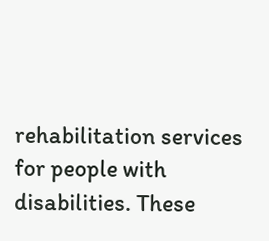rehabilitation services for people with disabilities. These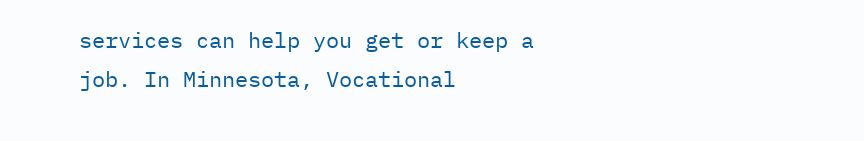services can help you get or keep a job. In Minnesota, Vocational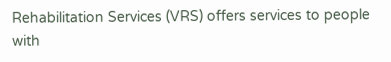Rehabilitation Services (VRS) offers services to people with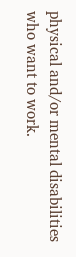physical and/or mental disabilities who want to work.